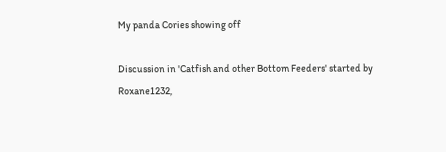My panda Cories showing off

Discussion in 'Catfish and other Bottom Feeders' started by Roxane1232,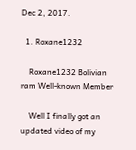Dec 2, 2017.

  1. Roxane1232

    Roxane1232 Bolivian ram Well-known Member

    Well I finally got an updated video of my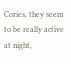Cories, they seem to be really active at night,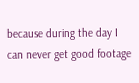because during the day I can never get good footage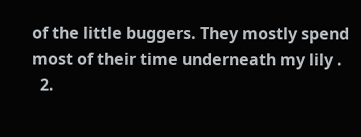of the little buggers. They mostly spend most of their time underneath my lily .
  2.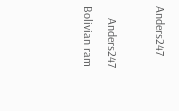Anders247

    Anders247 Bolivian ram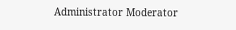Administrator Moderator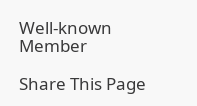Well-known Member

Share This Page